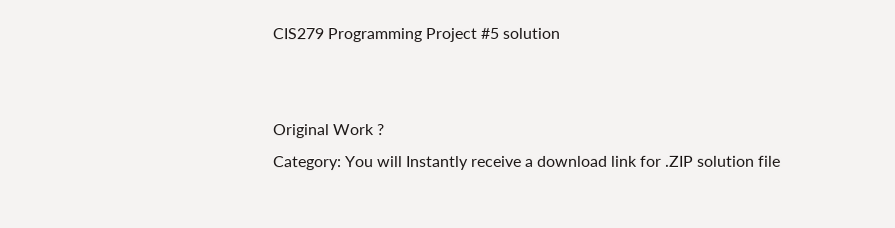CIS279 Programming Project #5 solution


Original Work ?
Category: You will Instantly receive a download link for .ZIP solution file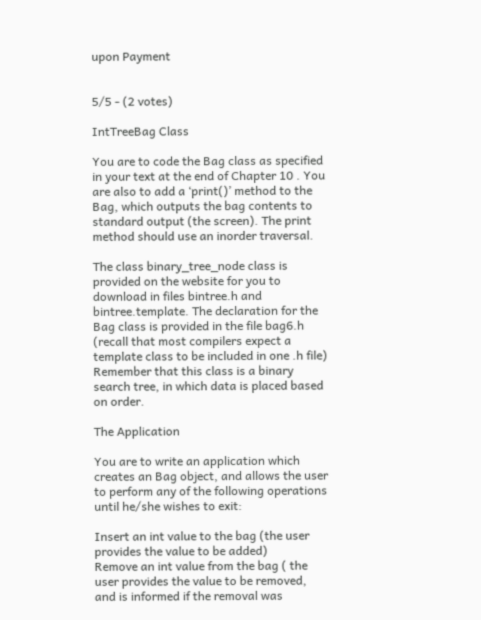upon Payment


5/5 - (2 votes)

IntTreeBag Class

You are to code the Bag class as specified in your text at the end of Chapter 10 . You are also to add a ‘print()’ method to the Bag, which outputs the bag contents to standard output (the screen). The print method should use an inorder traversal.

The class binary_tree_node class is provided on the website for you to download in files bintree.h and bintree.template. The declaration for the Bag class is provided in the file bag6.h (recall that most compilers expect a template class to be included in one .h file) Remember that this class is a binary search tree, in which data is placed based on order.

The Application

You are to write an application which creates an Bag object, and allows the user to perform any of the following operations until he/she wishes to exit:

Insert an int value to the bag (the user provides the value to be added)
Remove an int value from the bag ( the user provides the value to be removed, and is informed if the removal was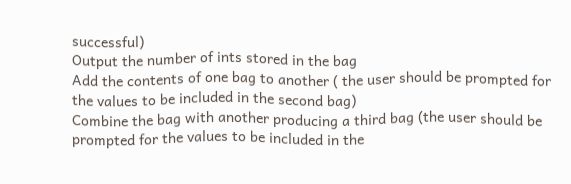successful)
Output the number of ints stored in the bag
Add the contents of one bag to another ( the user should be prompted for the values to be included in the second bag)
Combine the bag with another producing a third bag (the user should be prompted for the values to be included in the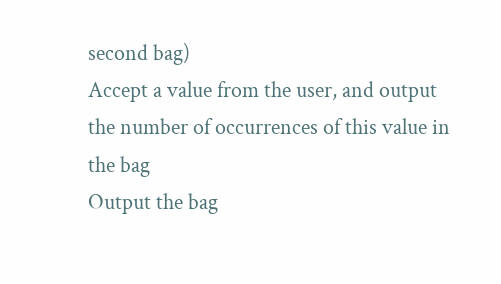second bag)
Accept a value from the user, and output the number of occurrences of this value in the bag
Output the bag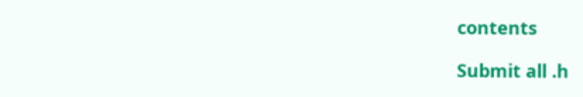contents

Submit all .h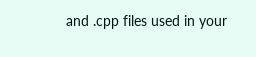and .cpp files used in your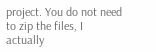project. You do not need to zip the files, I actually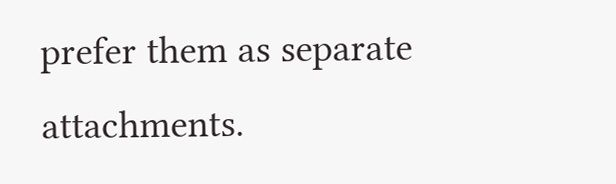prefer them as separate attachments.